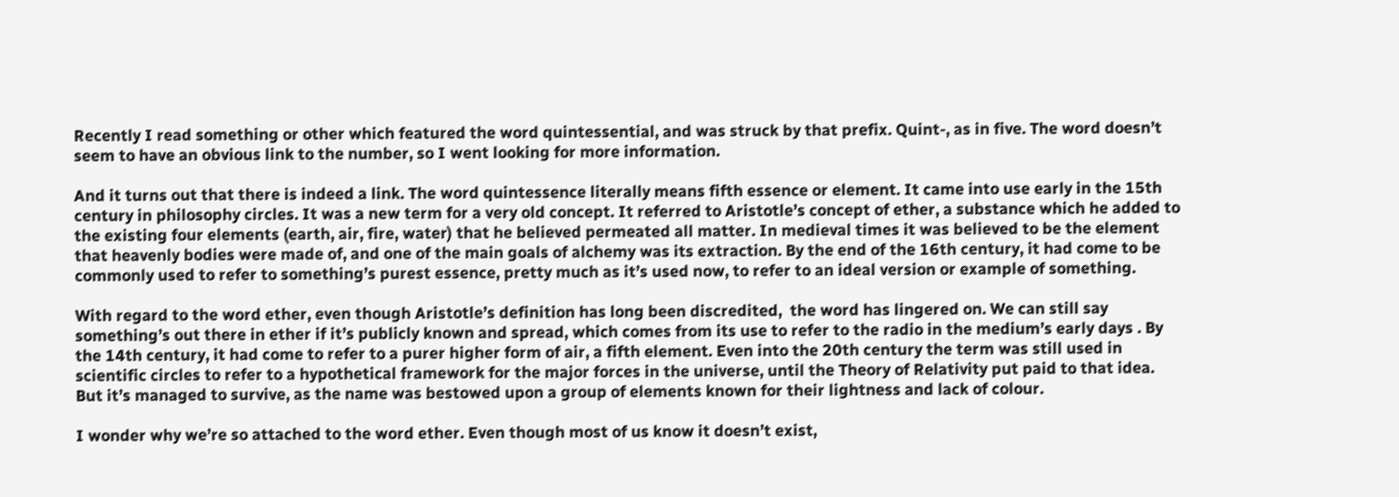Recently I read something or other which featured the word quintessential, and was struck by that prefix. Quint-, as in five. The word doesn’t seem to have an obvious link to the number, so I went looking for more information.

And it turns out that there is indeed a link. The word quintessence literally means fifth essence or element. It came into use early in the 15th century in philosophy circles. It was a new term for a very old concept. It referred to Aristotle’s concept of ether, a substance which he added to the existing four elements (earth, air, fire, water) that he believed permeated all matter. In medieval times it was believed to be the element that heavenly bodies were made of, and one of the main goals of alchemy was its extraction. By the end of the 16th century, it had come to be commonly used to refer to something’s purest essence, pretty much as it’s used now, to refer to an ideal version or example of something.

With regard to the word ether, even though Aristotle’s definition has long been discredited,  the word has lingered on. We can still say something’s out there in ether if it’s publicly known and spread, which comes from its use to refer to the radio in the medium’s early days . By the 14th century, it had come to refer to a purer higher form of air, a fifth element. Even into the 20th century the term was still used in scientific circles to refer to a hypothetical framework for the major forces in the universe, until the Theory of Relativity put paid to that idea. But it’s managed to survive, as the name was bestowed upon a group of elements known for their lightness and lack of colour.

I wonder why we’re so attached to the word ether. Even though most of us know it doesn’t exist,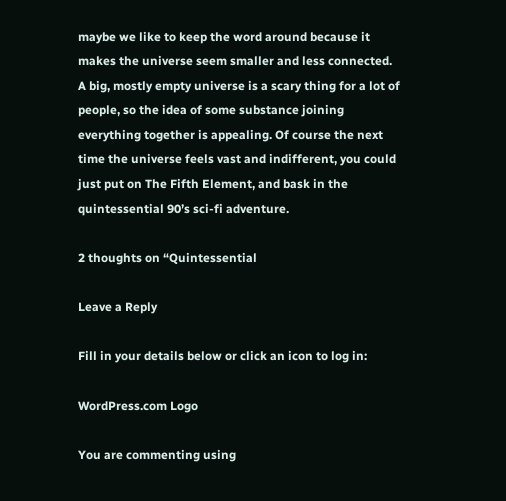maybe we like to keep the word around because it makes the universe seem smaller and less connected. A big, mostly empty universe is a scary thing for a lot of people, so the idea of some substance joining everything together is appealing. Of course the next time the universe feels vast and indifferent, you could just put on The Fifth Element, and bask in the quintessential 90’s sci-fi adventure.

2 thoughts on “Quintessential

Leave a Reply

Fill in your details below or click an icon to log in:

WordPress.com Logo

You are commenting using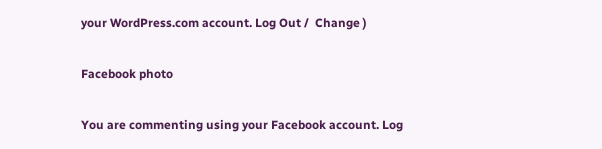your WordPress.com account. Log Out /  Change )

Facebook photo

You are commenting using your Facebook account. Log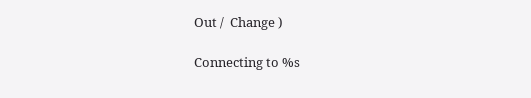Out /  Change )

Connecting to %s